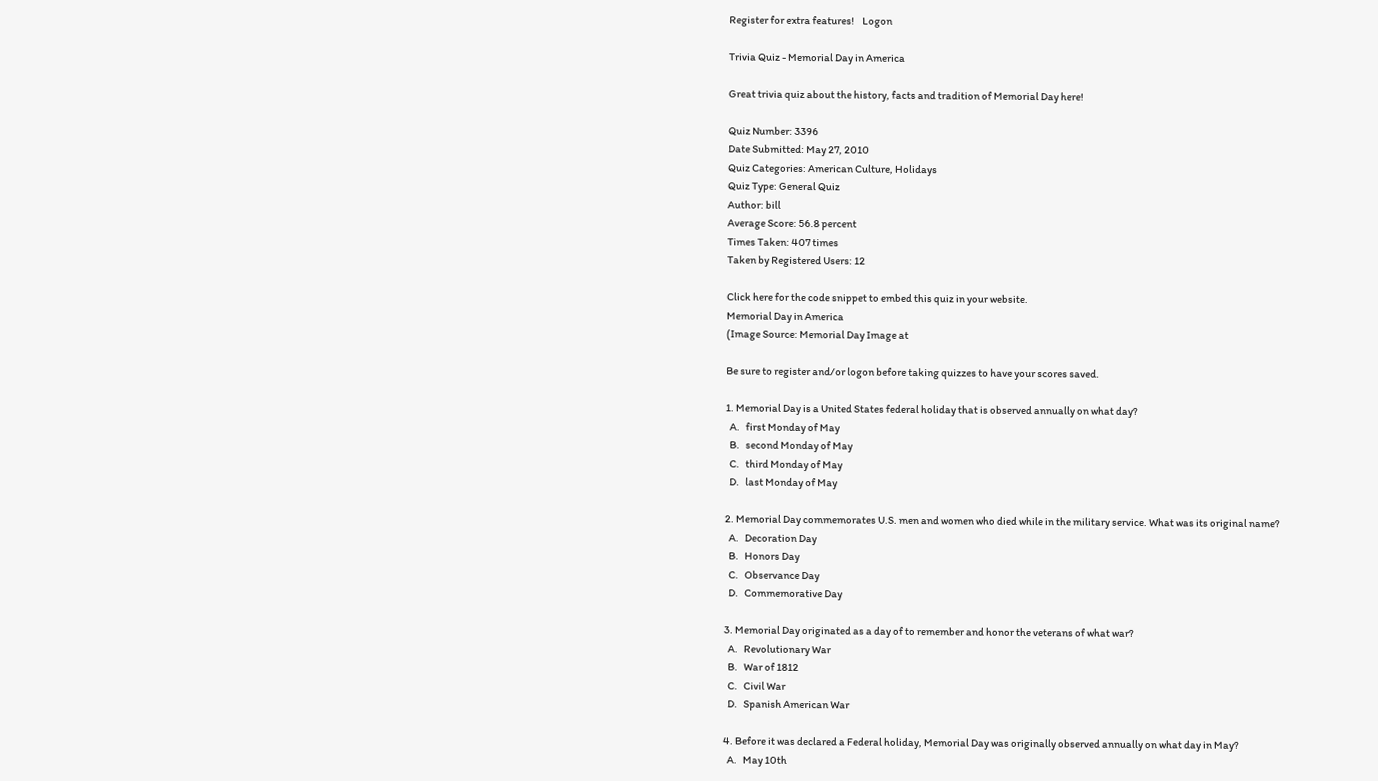Register for extra features!    Logon

Trivia Quiz - Memorial Day in America

Great trivia quiz about the history, facts and tradition of Memorial Day here!

Quiz Number: 3396
Date Submitted: May 27, 2010
Quiz Categories: American Culture, Holidays
Quiz Type: General Quiz
Author: bill
Average Score: 56.8 percent
Times Taken: 407 times
Taken by Registered Users: 12

Click here for the code snippet to embed this quiz in your website.
Memorial Day in America
(Image Source: Memorial Day Image at

Be sure to register and/or logon before taking quizzes to have your scores saved.

1. Memorial Day is a United States federal holiday that is observed annually on what day?
  A.   first Monday of May
  B.   second Monday of May
  C.   third Monday of May
  D.   last Monday of May

2. Memorial Day commemorates U.S. men and women who died while in the military service. What was its original name?
  A.   Decoration Day
  B.   Honors Day
  C.   Observance Day
  D.   Commemorative Day

3. Memorial Day originated as a day of to remember and honor the veterans of what war?
  A.   Revolutionary War
  B.   War of 1812
  C.   Civil War
  D.   Spanish American War

4. Before it was declared a Federal holiday, Memorial Day was originally observed annually on what day in May?
  A.   May 10th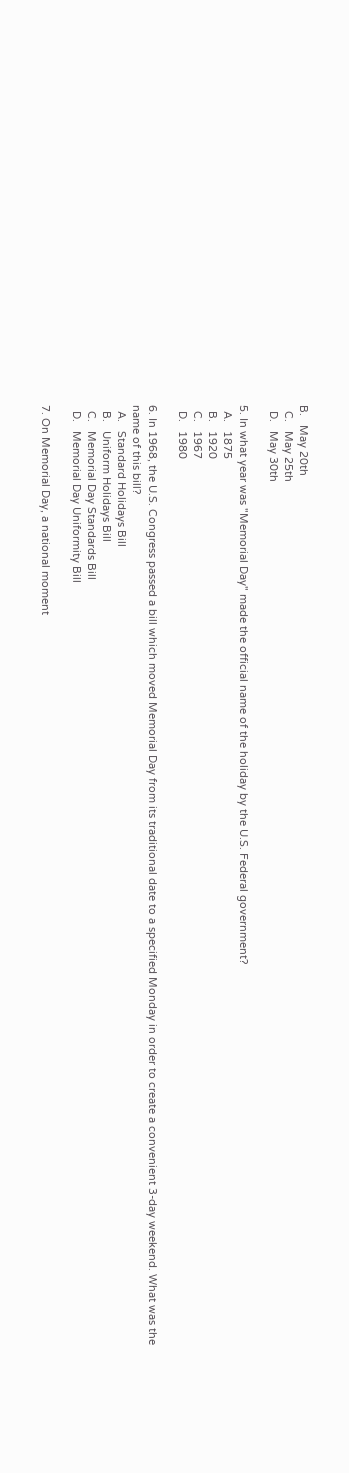B.   May 20th
  C.   May 25th
  D.   May 30th

5. In what year was "Memorial Day" made the official name of the holiday by the U.S. Federal government?
  A.   1875
  B.   1920
  C.   1967
  D.   1980

6. In 1968, the U.S. Congress passed a bill which moved Memorial Day from its traditional date to a specified Monday in order to create a convenient 3-day weekend. What was the name of this bill?
  A.   Standard Holidays Bill
  B.   Uniform Holidays Bill
  C.   Memorial Day Standards Bill
  D.   Memorial Day Uniformity Bill

7. On Memorial Day, a national moment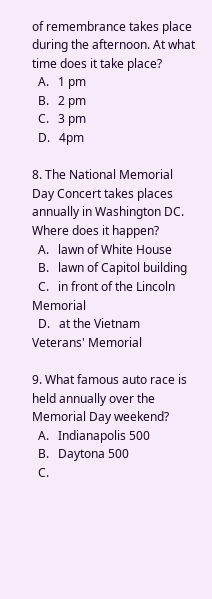of remembrance takes place during the afternoon. At what time does it take place?
  A.   1 pm
  B.   2 pm
  C.   3 pm
  D.   4pm

8. The National Memorial Day Concert takes places annually in Washington DC. Where does it happen?
  A.   lawn of White House
  B.   lawn of Capitol building
  C.   in front of the Lincoln Memorial
  D.   at the Vietnam Veterans' Memorial

9. What famous auto race is held annually over the Memorial Day weekend?
  A.   Indianapolis 500
  B.   Daytona 500
  C.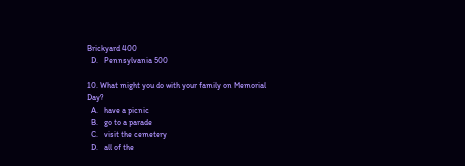Brickyard 400
  D.   Pennsylvania 500

10. What might you do with your family on Memorial Day?
  A.   have a picnic
  B.   go to a parade
  C.   visit the cemetery
  D.   all of the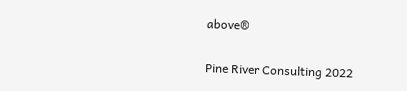above®

Pine River Consulting 2022